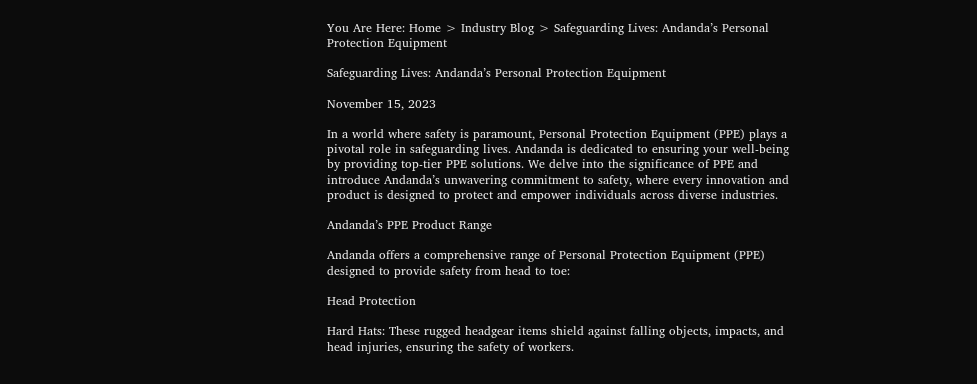You Are Here: Home > Industry Blog > Safeguarding Lives: Andanda’s Personal Protection Equipment

Safeguarding Lives: Andanda’s Personal Protection Equipment

November 15, 2023

In a world where safety is paramount, Personal Protection Equipment (PPE) plays a pivotal role in safeguarding lives. Andanda is dedicated to ensuring your well-being by providing top-tier PPE solutions. We delve into the significance of PPE and introduce Andanda’s unwavering commitment to safety, where every innovation and product is designed to protect and empower individuals across diverse industries.

Andanda’s PPE Product Range

Andanda offers a comprehensive range of Personal Protection Equipment (PPE) designed to provide safety from head to toe:

Head Protection

Hard Hats: These rugged headgear items shield against falling objects, impacts, and head injuries, ensuring the safety of workers.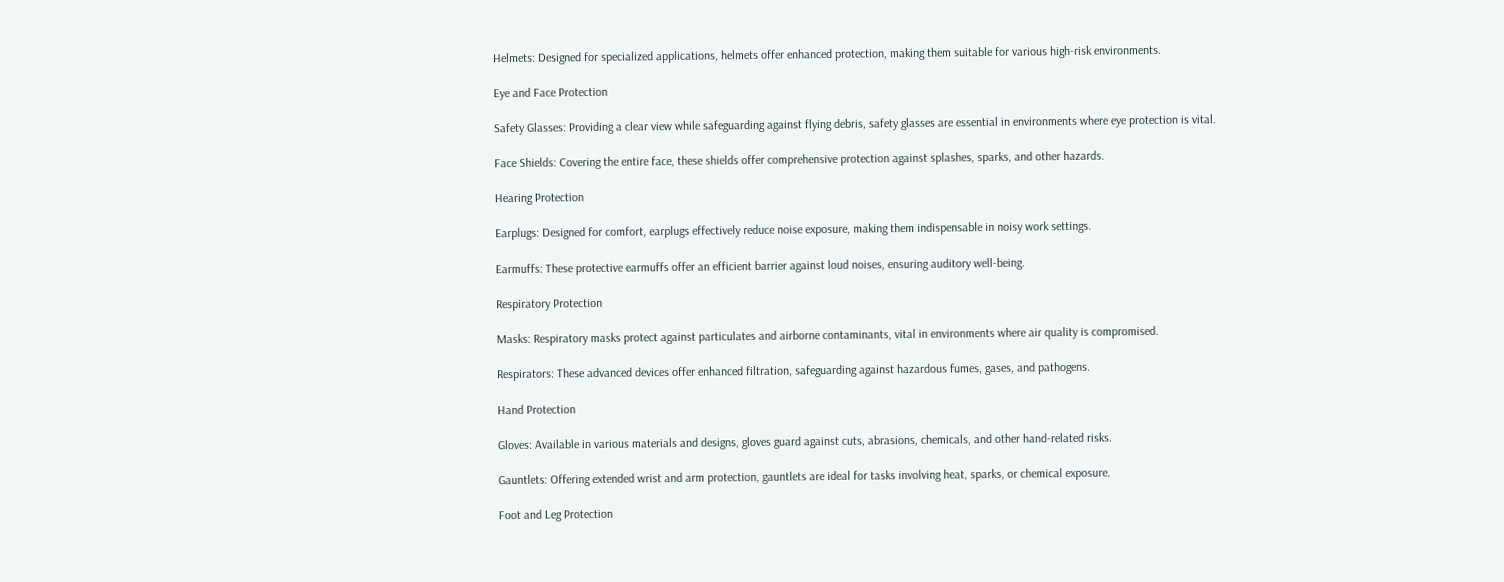Helmets: Designed for specialized applications, helmets offer enhanced protection, making them suitable for various high-risk environments.

Eye and Face Protection

Safety Glasses: Providing a clear view while safeguarding against flying debris, safety glasses are essential in environments where eye protection is vital.

Face Shields: Covering the entire face, these shields offer comprehensive protection against splashes, sparks, and other hazards.

Hearing Protection

Earplugs: Designed for comfort, earplugs effectively reduce noise exposure, making them indispensable in noisy work settings.

Earmuffs: These protective earmuffs offer an efficient barrier against loud noises, ensuring auditory well-being.

Respiratory Protection

Masks: Respiratory masks protect against particulates and airborne contaminants, vital in environments where air quality is compromised.

Respirators: These advanced devices offer enhanced filtration, safeguarding against hazardous fumes, gases, and pathogens.

Hand Protection

Gloves: Available in various materials and designs, gloves guard against cuts, abrasions, chemicals, and other hand-related risks.

Gauntlets: Offering extended wrist and arm protection, gauntlets are ideal for tasks involving heat, sparks, or chemical exposure.

Foot and Leg Protection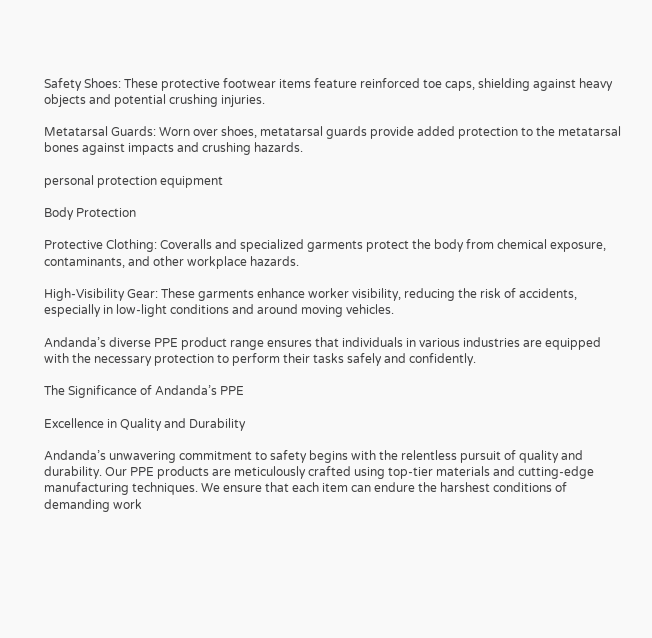Safety Shoes: These protective footwear items feature reinforced toe caps, shielding against heavy objects and potential crushing injuries.

Metatarsal Guards: Worn over shoes, metatarsal guards provide added protection to the metatarsal bones against impacts and crushing hazards.

personal protection equipment

Body Protection

Protective Clothing: Coveralls and specialized garments protect the body from chemical exposure, contaminants, and other workplace hazards.

High-Visibility Gear: These garments enhance worker visibility, reducing the risk of accidents, especially in low-light conditions and around moving vehicles.

Andanda’s diverse PPE product range ensures that individuals in various industries are equipped with the necessary protection to perform their tasks safely and confidently.

The Significance of Andanda’s PPE

Excellence in Quality and Durability

Andanda’s unwavering commitment to safety begins with the relentless pursuit of quality and durability. Our PPE products are meticulously crafted using top-tier materials and cutting-edge manufacturing techniques. We ensure that each item can endure the harshest conditions of demanding work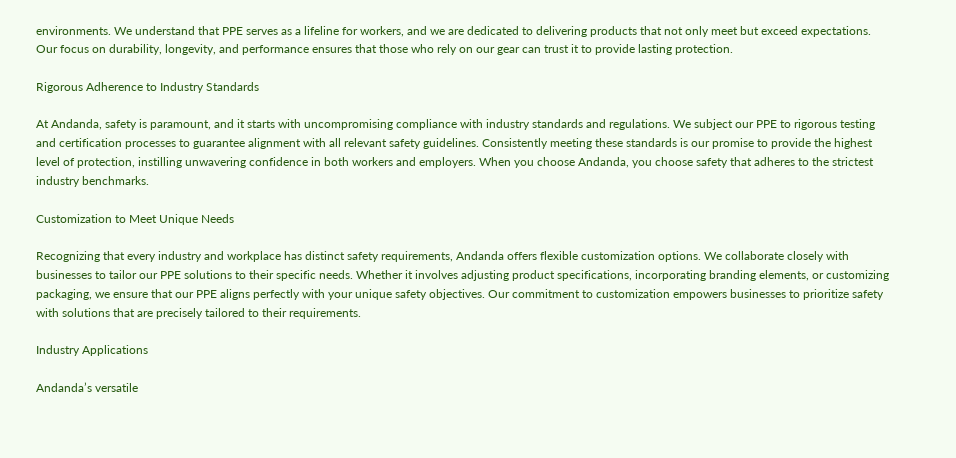environments. We understand that PPE serves as a lifeline for workers, and we are dedicated to delivering products that not only meet but exceed expectations. Our focus on durability, longevity, and performance ensures that those who rely on our gear can trust it to provide lasting protection.

Rigorous Adherence to Industry Standards

At Andanda, safety is paramount, and it starts with uncompromising compliance with industry standards and regulations. We subject our PPE to rigorous testing and certification processes to guarantee alignment with all relevant safety guidelines. Consistently meeting these standards is our promise to provide the highest level of protection, instilling unwavering confidence in both workers and employers. When you choose Andanda, you choose safety that adheres to the strictest industry benchmarks.

Customization to Meet Unique Needs

Recognizing that every industry and workplace has distinct safety requirements, Andanda offers flexible customization options. We collaborate closely with businesses to tailor our PPE solutions to their specific needs. Whether it involves adjusting product specifications, incorporating branding elements, or customizing packaging, we ensure that our PPE aligns perfectly with your unique safety objectives. Our commitment to customization empowers businesses to prioritize safety with solutions that are precisely tailored to their requirements.

Industry Applications

Andanda’s versatile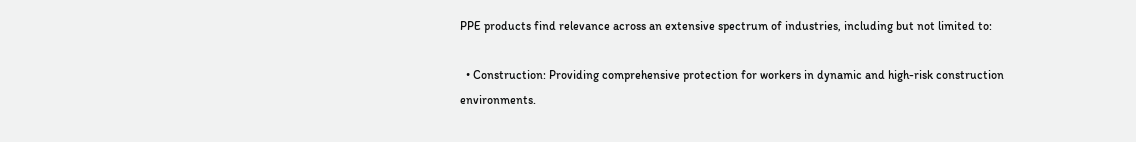PPE products find relevance across an extensive spectrum of industries, including but not limited to:

  • Construction: Providing comprehensive protection for workers in dynamic and high-risk construction environments.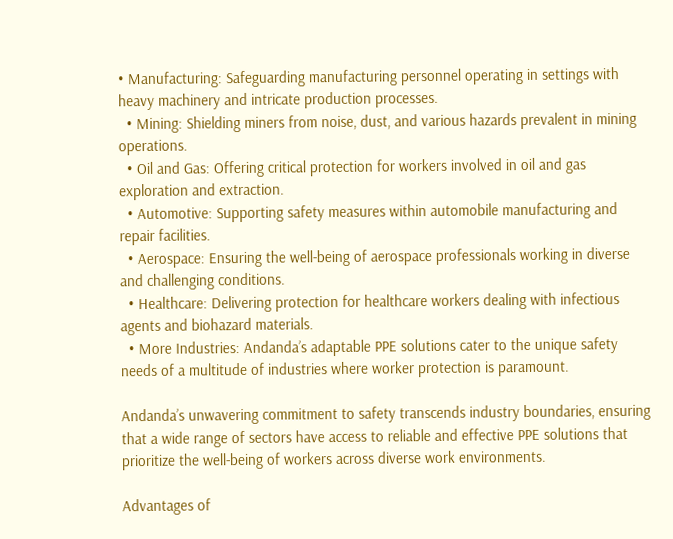• Manufacturing: Safeguarding manufacturing personnel operating in settings with heavy machinery and intricate production processes.
  • Mining: Shielding miners from noise, dust, and various hazards prevalent in mining operations.
  • Oil and Gas: Offering critical protection for workers involved in oil and gas exploration and extraction.
  • Automotive: Supporting safety measures within automobile manufacturing and repair facilities.
  • Aerospace: Ensuring the well-being of aerospace professionals working in diverse and challenging conditions.
  • Healthcare: Delivering protection for healthcare workers dealing with infectious agents and biohazard materials.
  • More Industries: Andanda’s adaptable PPE solutions cater to the unique safety needs of a multitude of industries where worker protection is paramount.

Andanda’s unwavering commitment to safety transcends industry boundaries, ensuring that a wide range of sectors have access to reliable and effective PPE solutions that prioritize the well-being of workers across diverse work environments.

Advantages of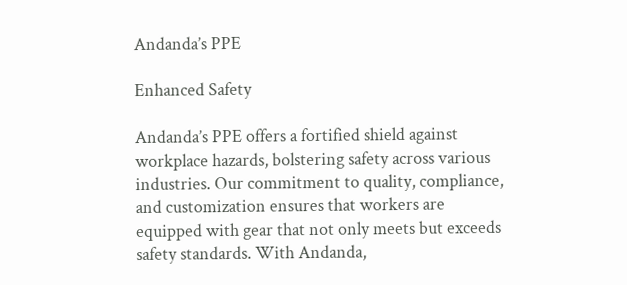Andanda’s PPE

Enhanced Safety

Andanda’s PPE offers a fortified shield against workplace hazards, bolstering safety across various industries. Our commitment to quality, compliance, and customization ensures that workers are equipped with gear that not only meets but exceeds safety standards. With Andanda,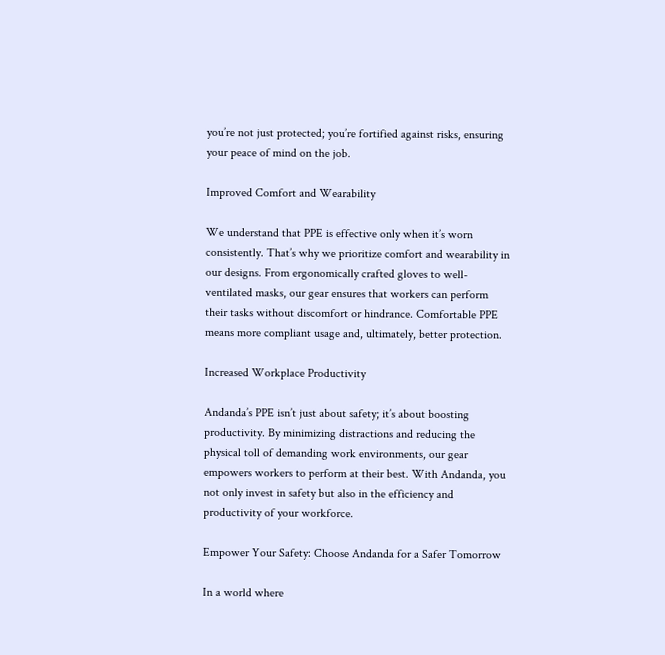you’re not just protected; you’re fortified against risks, ensuring your peace of mind on the job.

Improved Comfort and Wearability

We understand that PPE is effective only when it’s worn consistently. That’s why we prioritize comfort and wearability in our designs. From ergonomically crafted gloves to well-ventilated masks, our gear ensures that workers can perform their tasks without discomfort or hindrance. Comfortable PPE means more compliant usage and, ultimately, better protection.

Increased Workplace Productivity

Andanda’s PPE isn’t just about safety; it’s about boosting productivity. By minimizing distractions and reducing the physical toll of demanding work environments, our gear empowers workers to perform at their best. With Andanda, you not only invest in safety but also in the efficiency and productivity of your workforce.

Empower Your Safety: Choose Andanda for a Safer Tomorrow

In a world where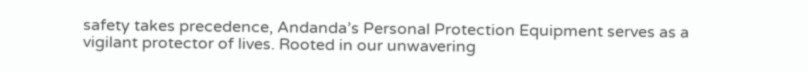safety takes precedence, Andanda’s Personal Protection Equipment serves as a vigilant protector of lives. Rooted in our unwavering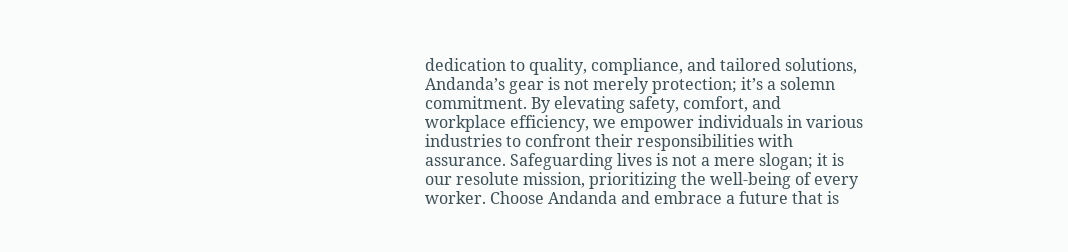dedication to quality, compliance, and tailored solutions, Andanda’s gear is not merely protection; it’s a solemn commitment. By elevating safety, comfort, and workplace efficiency, we empower individuals in various industries to confront their responsibilities with assurance. Safeguarding lives is not a mere slogan; it is our resolute mission, prioritizing the well-being of every worker. Choose Andanda and embrace a future that is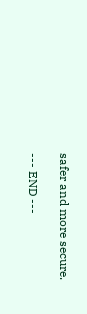safer and more secure.

--- END ---